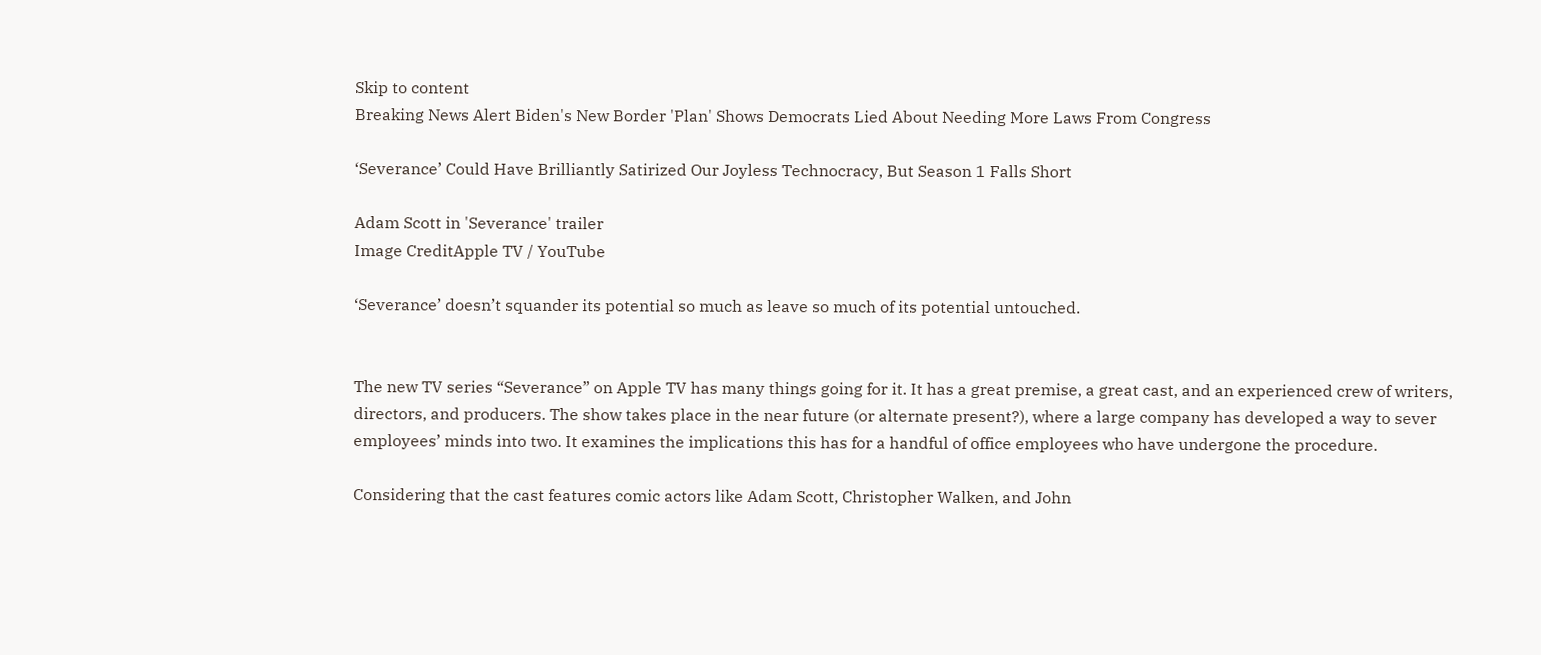Skip to content
Breaking News Alert Biden's New Border 'Plan' Shows Democrats Lied About Needing More Laws From Congress

‘Severance’ Could Have Brilliantly Satirized Our Joyless Technocracy, But Season 1 Falls Short

Adam Scott in 'Severance' trailer
Image CreditApple TV / YouTube

‘Severance’ doesn’t squander its potential so much as leave so much of its potential untouched.


The new TV series “Severance” on Apple TV has many things going for it. It has a great premise, a great cast, and an experienced crew of writers, directors, and producers. The show takes place in the near future (or alternate present?), where a large company has developed a way to sever employees’ minds into two. It examines the implications this has for a handful of office employees who have undergone the procedure.

Considering that the cast features comic actors like Adam Scott, Christopher Walken, and John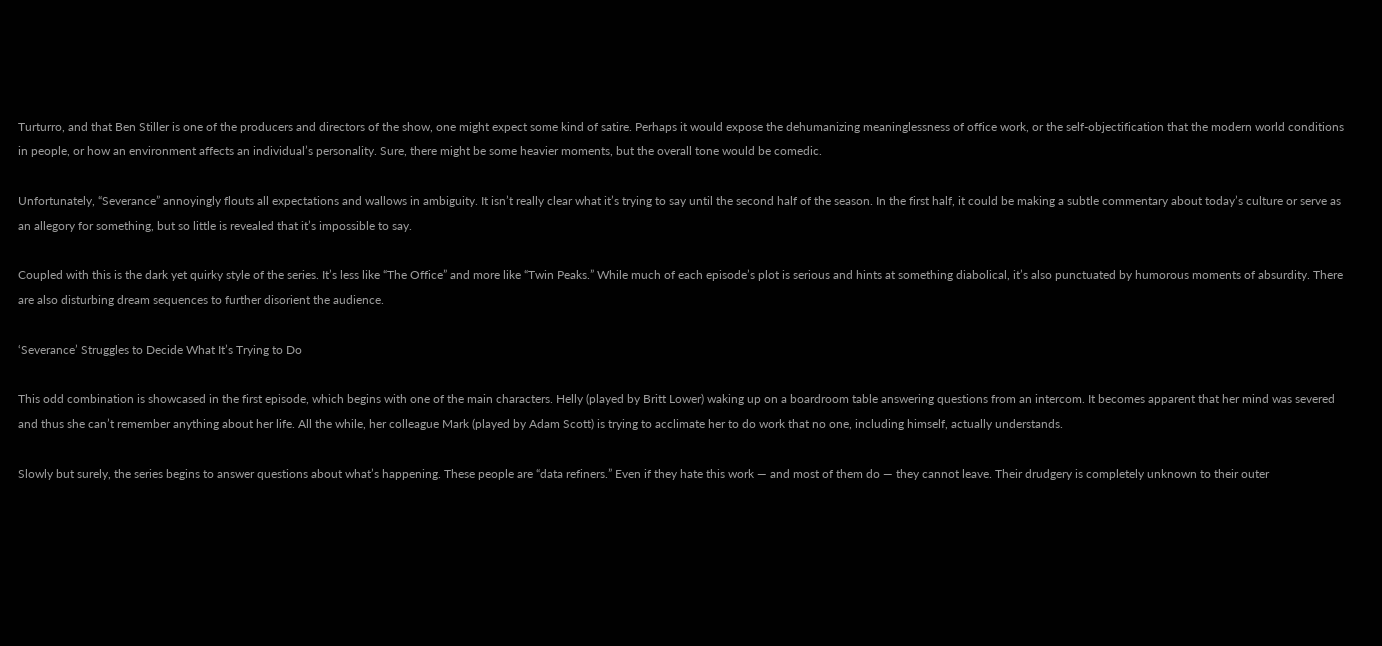Turturro, and that Ben Stiller is one of the producers and directors of the show, one might expect some kind of satire. Perhaps it would expose the dehumanizing meaninglessness of office work, or the self-objectification that the modern world conditions in people, or how an environment affects an individual’s personality. Sure, there might be some heavier moments, but the overall tone would be comedic.

Unfortunately, “Severance” annoyingly flouts all expectations and wallows in ambiguity. It isn’t really clear what it’s trying to say until the second half of the season. In the first half, it could be making a subtle commentary about today’s culture or serve as an allegory for something, but so little is revealed that it’s impossible to say.

Coupled with this is the dark yet quirky style of the series. It’s less like “The Office” and more like “Twin Peaks.” While much of each episode’s plot is serious and hints at something diabolical, it’s also punctuated by humorous moments of absurdity. There are also disturbing dream sequences to further disorient the audience.

‘Severance’ Struggles to Decide What It’s Trying to Do

This odd combination is showcased in the first episode, which begins with one of the main characters. Helly (played by Britt Lower) waking up on a boardroom table answering questions from an intercom. It becomes apparent that her mind was severed and thus she can’t remember anything about her life. All the while, her colleague Mark (played by Adam Scott) is trying to acclimate her to do work that no one, including himself, actually understands.

Slowly but surely, the series begins to answer questions about what’s happening. These people are “data refiners.” Even if they hate this work — and most of them do — they cannot leave. Their drudgery is completely unknown to their outer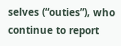selves (“outies”), who continue to report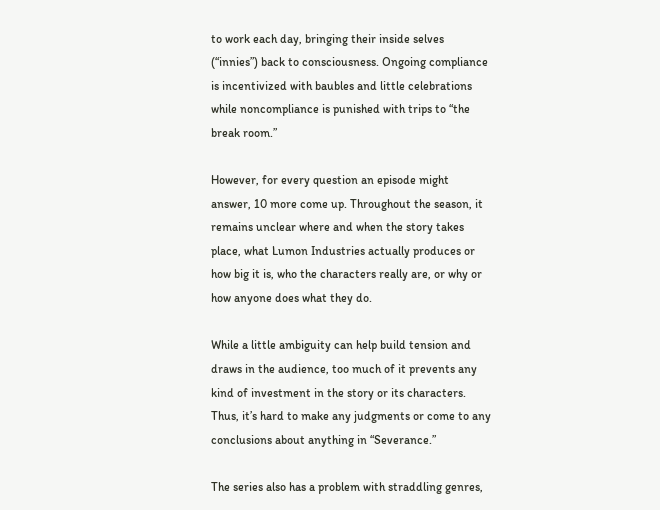to work each day, bringing their inside selves (“innies”) back to consciousness. Ongoing compliance is incentivized with baubles and little celebrations while noncompliance is punished with trips to “the break room.”

However, for every question an episode might answer, 10 more come up. Throughout the season, it remains unclear where and when the story takes place, what Lumon Industries actually produces or how big it is, who the characters really are, or why or how anyone does what they do.

While a little ambiguity can help build tension and draws in the audience, too much of it prevents any kind of investment in the story or its characters. Thus, it’s hard to make any judgments or come to any conclusions about anything in “Severance.”

The series also has a problem with straddling genres,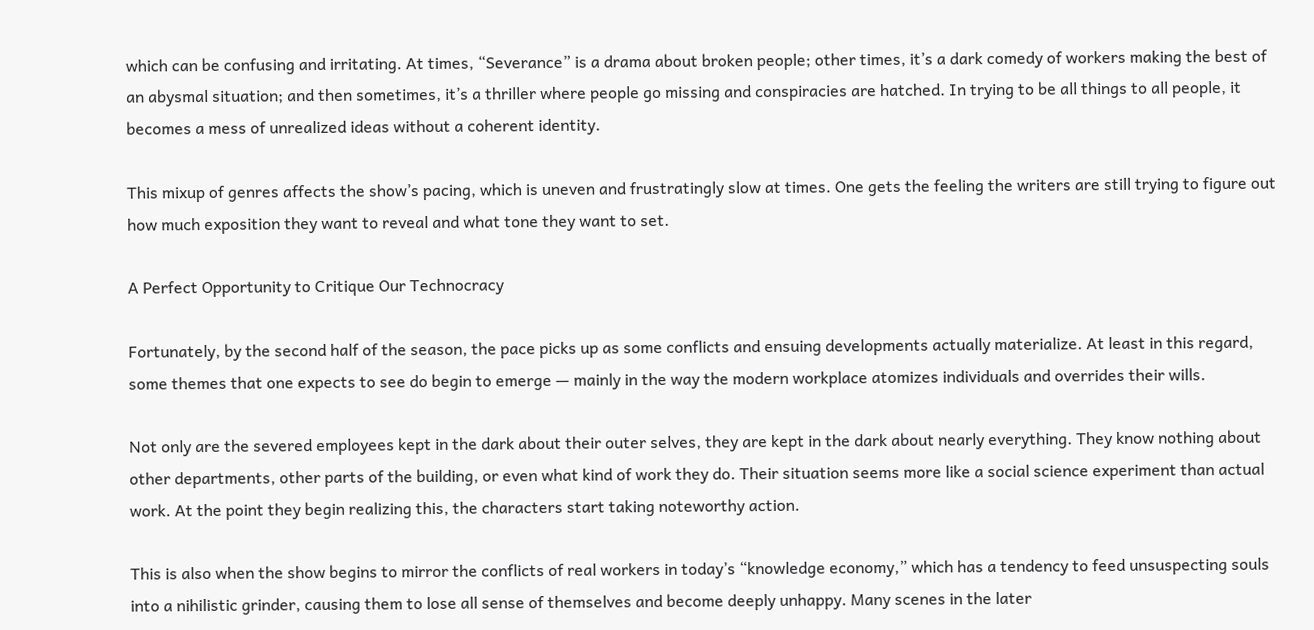which can be confusing and irritating. At times, “Severance” is a drama about broken people; other times, it’s a dark comedy of workers making the best of an abysmal situation; and then sometimes, it’s a thriller where people go missing and conspiracies are hatched. In trying to be all things to all people, it becomes a mess of unrealized ideas without a coherent identity.

This mixup of genres affects the show’s pacing, which is uneven and frustratingly slow at times. One gets the feeling the writers are still trying to figure out how much exposition they want to reveal and what tone they want to set.

A Perfect Opportunity to Critique Our Technocracy

Fortunately, by the second half of the season, the pace picks up as some conflicts and ensuing developments actually materialize. At least in this regard, some themes that one expects to see do begin to emerge — mainly in the way the modern workplace atomizes individuals and overrides their wills.

Not only are the severed employees kept in the dark about their outer selves, they are kept in the dark about nearly everything. They know nothing about other departments, other parts of the building, or even what kind of work they do. Their situation seems more like a social science experiment than actual work. At the point they begin realizing this, the characters start taking noteworthy action.

This is also when the show begins to mirror the conflicts of real workers in today’s “knowledge economy,” which has a tendency to feed unsuspecting souls into a nihilistic grinder, causing them to lose all sense of themselves and become deeply unhappy. Many scenes in the later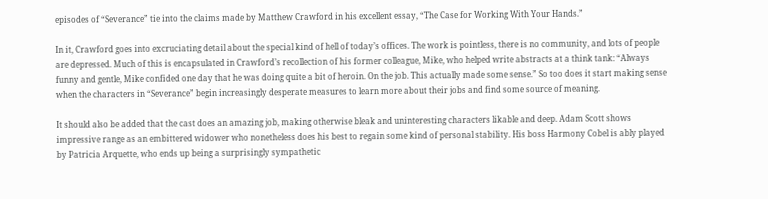episodes of “Severance” tie into the claims made by Matthew Crawford in his excellent essay, “The Case for Working With Your Hands.”

In it, Crawford goes into excruciating detail about the special kind of hell of today’s offices. The work is pointless, there is no community, and lots of people are depressed. Much of this is encapsulated in Crawford’s recollection of his former colleague, Mike, who helped write abstracts at a think tank: “Always funny and gentle, Mike confided one day that he was doing quite a bit of heroin. On the job. This actually made some sense.” So too does it start making sense when the characters in “Severance” begin increasingly desperate measures to learn more about their jobs and find some source of meaning.

It should also be added that the cast does an amazing job, making otherwise bleak and uninteresting characters likable and deep. Adam Scott shows impressive range as an embittered widower who nonetheless does his best to regain some kind of personal stability. His boss Harmony Cobel is ably played by Patricia Arquette, who ends up being a surprisingly sympathetic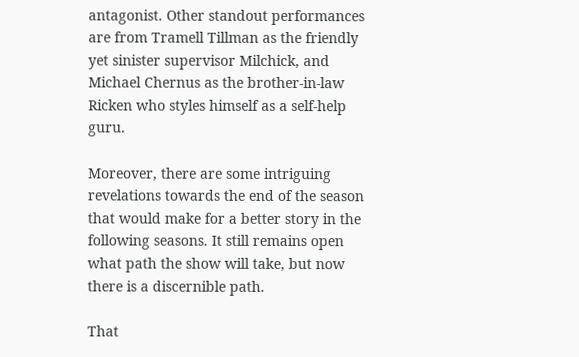antagonist. Other standout performances are from Tramell Tillman as the friendly yet sinister supervisor Milchick, and Michael Chernus as the brother-in-law Ricken who styles himself as a self-help guru.

Moreover, there are some intriguing revelations towards the end of the season that would make for a better story in the following seasons. It still remains open what path the show will take, but now there is a discernible path.

That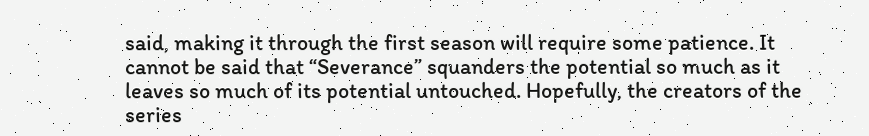said, making it through the first season will require some patience. It cannot be said that “Severance” squanders the potential so much as it leaves so much of its potential untouched. Hopefully, the creators of the series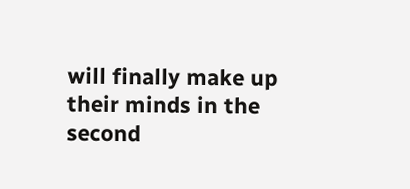will finally make up their minds in the second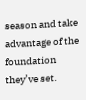season and take advantage of the foundation they’ve set.